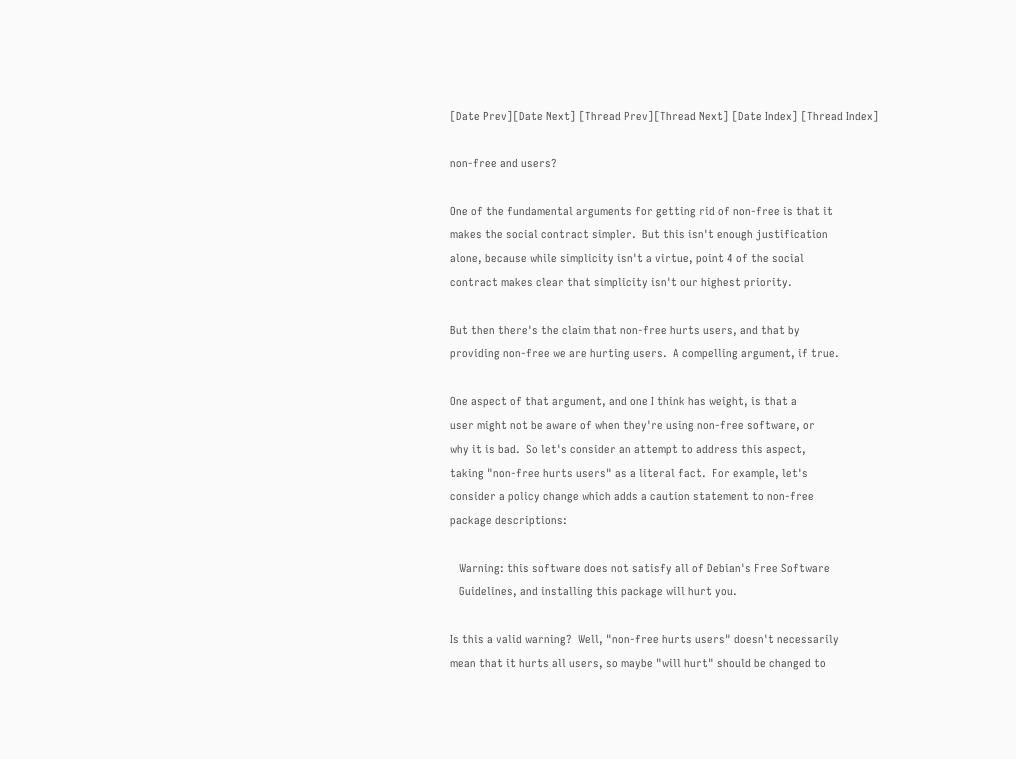[Date Prev][Date Next] [Thread Prev][Thread Next] [Date Index] [Thread Index]

non-free and users?

One of the fundamental arguments for getting rid of non-free is that it
makes the social contract simpler.  But this isn't enough justification
alone, because while simplicity isn't a virtue, point 4 of the social
contract makes clear that simplicity isn't our highest priority.

But then there's the claim that non-free hurts users, and that by
providing non-free we are hurting users.  A compelling argument, if true.

One aspect of that argument, and one I think has weight, is that a
user might not be aware of when they're using non-free software, or
why it is bad.  So let's consider an attempt to address this aspect,
taking "non-free hurts users" as a literal fact.  For example, let's
consider a policy change which adds a caution statement to non-free
package descriptions:

   Warning: this software does not satisfy all of Debian's Free Software
   Guidelines, and installing this package will hurt you.

Is this a valid warning?  Well, "non-free hurts users" doesn't necessarily
mean that it hurts all users, so maybe "will hurt" should be changed to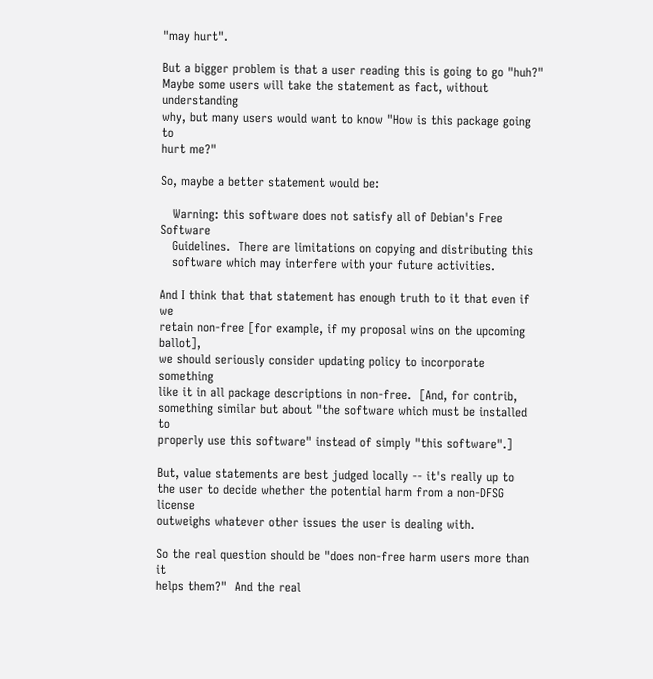"may hurt".

But a bigger problem is that a user reading this is going to go "huh?"
Maybe some users will take the statement as fact, without understanding
why, but many users would want to know "How is this package going to
hurt me?"

So, maybe a better statement would be:

   Warning: this software does not satisfy all of Debian's Free Software
   Guidelines.  There are limitations on copying and distributing this
   software which may interfere with your future activities.

And I think that that statement has enough truth to it that even if we
retain non-free [for example, if my proposal wins on the upcoming ballot],
we should seriously consider updating policy to incorporate something
like it in all package descriptions in non-free.  [And, for contrib,
something similar but about "the software which must be installed to
properly use this software" instead of simply "this software".]

But, value statements are best judged locally -- it's really up to
the user to decide whether the potential harm from a non-DFSG license
outweighs whatever other issues the user is dealing with.

So the real question should be "does non-free harm users more than it
helps them?"  And the real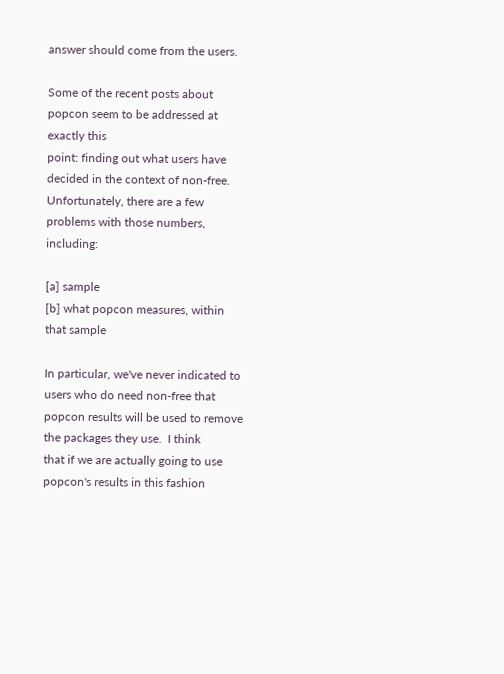answer should come from the users.

Some of the recent posts about popcon seem to be addressed at exactly this
point: finding out what users have decided in the context of non-free.
Unfortunately, there are a few problems with those numbers, including:

[a] sample
[b] what popcon measures, within that sample

In particular, we've never indicated to users who do need non-free that
popcon results will be used to remove the packages they use.  I think
that if we are actually going to use popcon's results in this fashion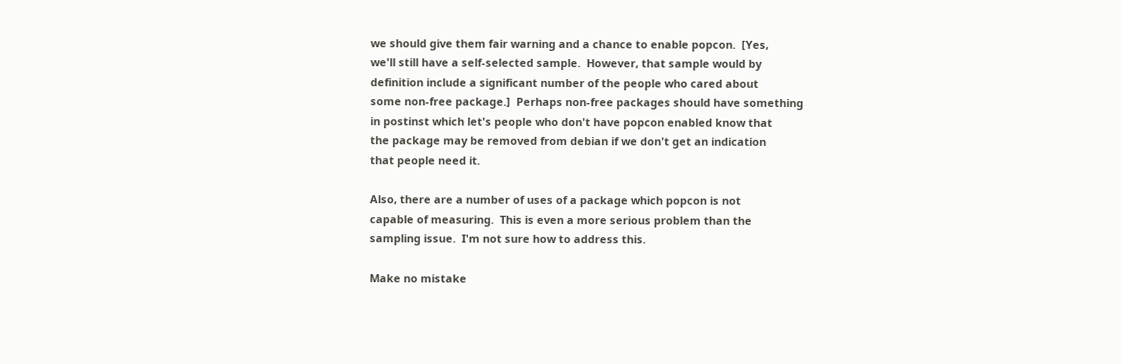we should give them fair warning and a chance to enable popcon.  [Yes,
we'll still have a self-selected sample.  However, that sample would by
definition include a significant number of the people who cared about
some non-free package.]  Perhaps non-free packages should have something
in postinst which let's people who don't have popcon enabled know that
the package may be removed from debian if we don't get an indication
that people need it.

Also, there are a number of uses of a package which popcon is not
capable of measuring.  This is even a more serious problem than the
sampling issue.  I'm not sure how to address this.

Make no mistake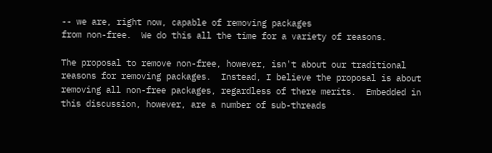-- we are, right now, capable of removing packages
from non-free.  We do this all the time for a variety of reasons.

The proposal to remove non-free, however, isn't about our traditional
reasons for removing packages.  Instead, I believe the proposal is about
removing all non-free packages, regardless of there merits.  Embedded in
this discussion, however, are a number of sub-threads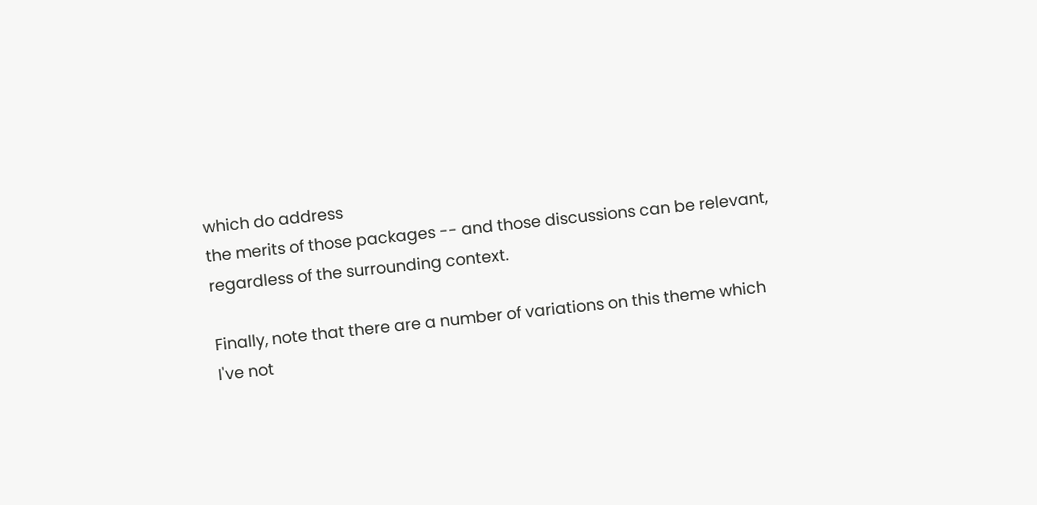which do address
the merits of those packages -- and those discussions can be relevant,
regardless of the surrounding context.

Finally, note that there are a number of variations on this theme which
I've not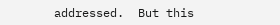addressed.  But this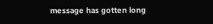message has gotten long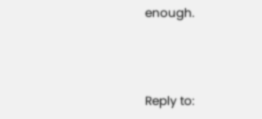enough.



Reply to: